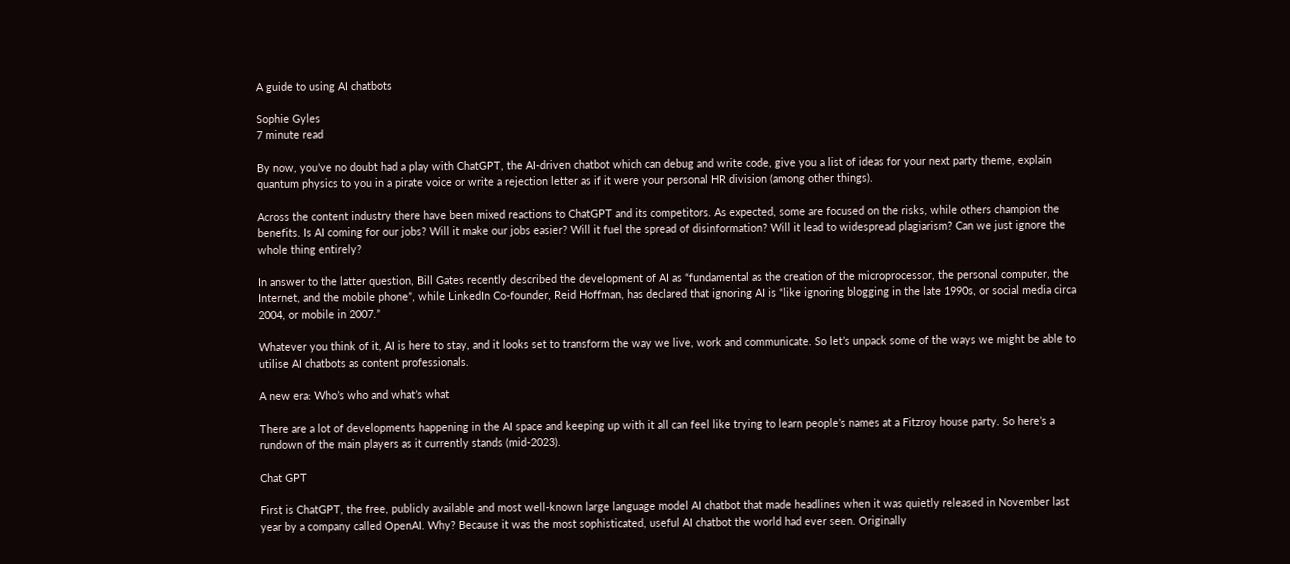A guide to using AI chatbots

Sophie Gyles
7 minute read

By now, you’ve no doubt had a play with ChatGPT, the AI-driven chatbot which can debug and write code, give you a list of ideas for your next party theme, explain quantum physics to you in a pirate voice or write a rejection letter as if it were your personal HR division (among other things).

Across the content industry there have been mixed reactions to ChatGPT and its competitors. As expected, some are focused on the risks, while others champion the benefits. Is AI coming for our jobs? Will it make our jobs easier? Will it fuel the spread of disinformation? Will it lead to widespread plagiarism? Can we just ignore the whole thing entirely?

In answer to the latter question, Bill Gates recently described the development of AI as “fundamental as the creation of the microprocessor, the personal computer, the Internet, and the mobile phone”, while LinkedIn Co-founder, Reid Hoffman, has declared that ignoring AI is “like ignoring blogging in the late 1990s, or social media circa 2004, or mobile in 2007.”

Whatever you think of it, AI is here to stay, and it looks set to transform the way we live, work and communicate. So let’s unpack some of the ways we might be able to utilise AI chatbots as content professionals.

A new era: Who’s who and what’s what

There are a lot of developments happening in the AI space and keeping up with it all can feel like trying to learn people’s names at a Fitzroy house party. So here’s a rundown of the main players as it currently stands (mid-2023).

Chat GPT

First is ChatGPT, the free, publicly available and most well-known large language model AI chatbot that made headlines when it was quietly released in November last year by a company called OpenAI. Why? Because it was the most sophisticated, useful AI chatbot the world had ever seen. Originally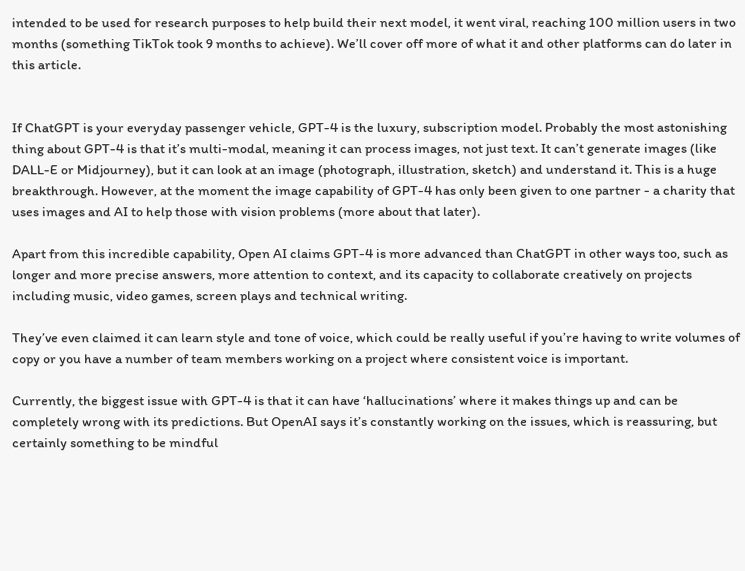intended to be used for research purposes to help build their next model, it went viral, reaching 100 million users in two months (something TikTok took 9 months to achieve). We’ll cover off more of what it and other platforms can do later in this article.


If ChatGPT is your everyday passenger vehicle, GPT-4 is the luxury, subscription model. Probably the most astonishing thing about GPT-4 is that it’s multi-modal, meaning it can process images, not just text. It can’t generate images (like DALL-E or Midjourney), but it can look at an image (photograph, illustration, sketch) and understand it. This is a huge breakthrough. However, at the moment the image capability of GPT-4 has only been given to one partner - a charity that uses images and AI to help those with vision problems (more about that later).

Apart from this incredible capability, Open AI claims GPT-4 is more advanced than ChatGPT in other ways too, such as longer and more precise answers, more attention to context, and its capacity to collaborate creatively on projects including music, video games, screen plays and technical writing.

They’ve even claimed it can learn style and tone of voice, which could be really useful if you’re having to write volumes of copy or you have a number of team members working on a project where consistent voice is important.

Currently, the biggest issue with GPT-4 is that it can have ‘hallucinations’ where it makes things up and can be completely wrong with its predictions. But OpenAI says it’s constantly working on the issues, which is reassuring, but certainly something to be mindful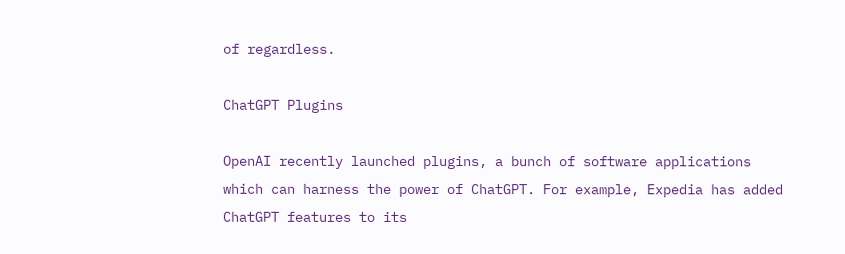of regardless.

ChatGPT Plugins

OpenAI recently launched plugins, a bunch of software applications which can harness the power of ChatGPT. For example, Expedia has added ChatGPT features to its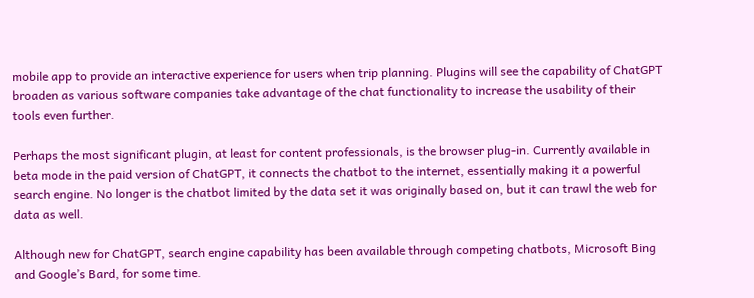mobile app to provide an interactive experience for users when trip planning. Plugins will see the capability of ChatGPT broaden as various software companies take advantage of the chat functionality to increase the usability of their tools even further.

Perhaps the most significant plugin, at least for content professionals, is the browser plug-in. Currently available in beta mode in the paid version of ChatGPT, it connects the chatbot to the internet, essentially making it a powerful search engine. No longer is the chatbot limited by the data set it was originally based on, but it can trawl the web for data as well.

Although new for ChatGPT, search engine capability has been available through competing chatbots, Microsoft Bing and Google’s Bard, for some time.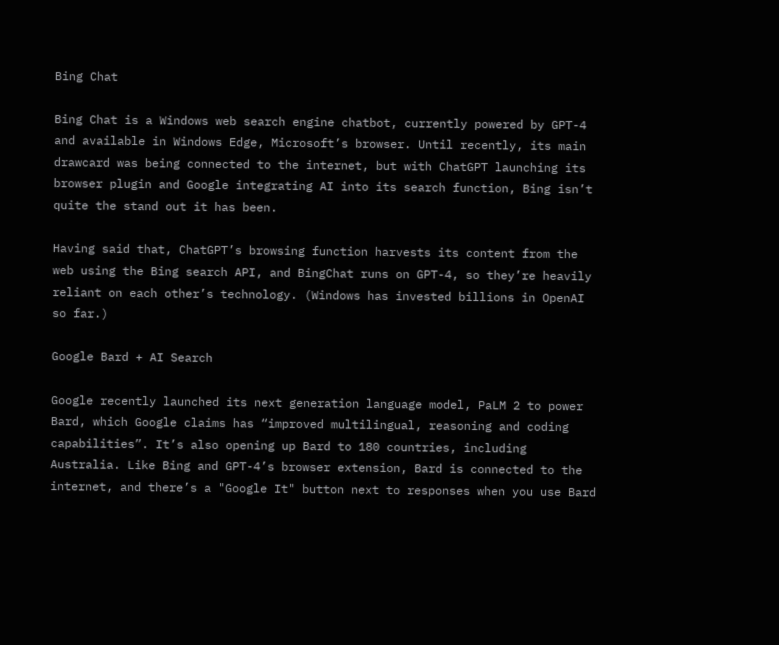Bing Chat

Bing Chat is a Windows web search engine chatbot, currently powered by GPT-4 and available in Windows Edge, Microsoft’s browser. Until recently, its main drawcard was being connected to the internet, but with ChatGPT launching its browser plugin and Google integrating AI into its search function, Bing isn’t quite the stand out it has been.

Having said that, ChatGPT’s browsing function harvests its content from the web using the Bing search API, and BingChat runs on GPT-4, so they’re heavily reliant on each other’s technology. (Windows has invested billions in OpenAI so far.)

Google Bard + AI Search

Google recently launched its next generation language model, PaLM 2 to power Bard, which Google claims has “improved multilingual, reasoning and coding capabilities”. It’s also opening up Bard to 180 countries, including Australia. Like Bing and GPT-4’s browser extension, Bard is connected to the internet, and there’s a "Google It" button next to responses when you use Bard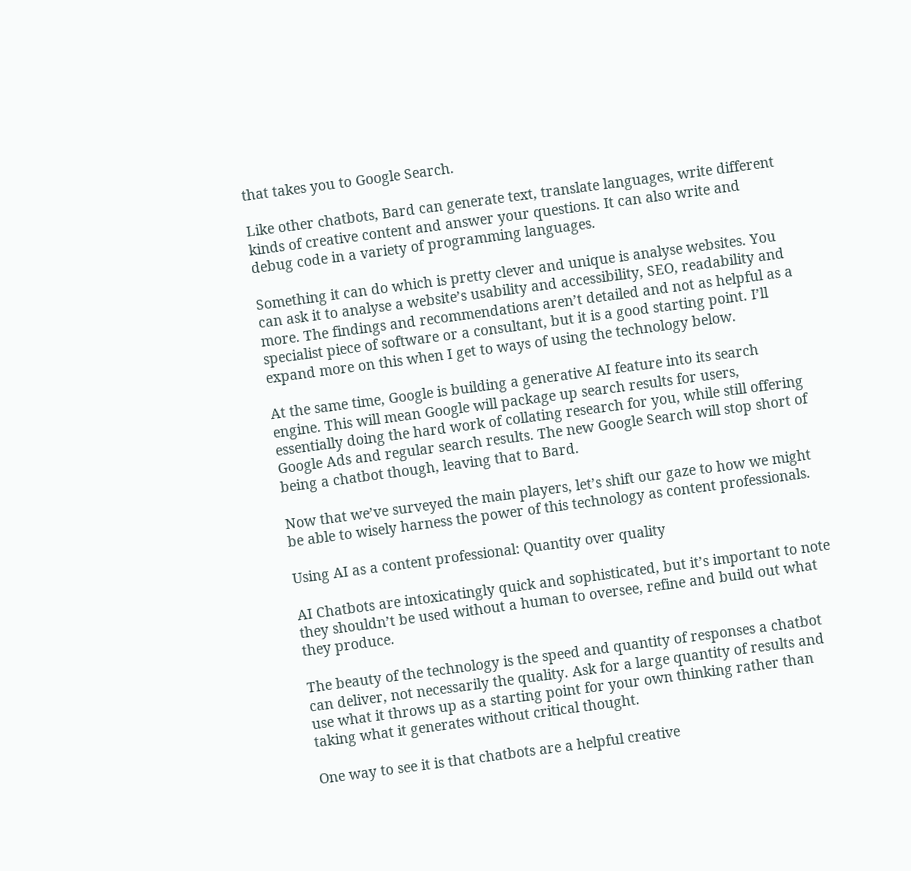that takes you to Google Search.

Like other chatbots, Bard can generate text, translate languages, write different kinds of creative content and answer your questions. It can also write and debug code in a variety of programming languages.

Something it can do which is pretty clever and unique is analyse websites. You can ask it to analyse a website’s usability and accessibility, SEO, readability and more. The findings and recommendations aren’t detailed and not as helpful as a specialist piece of software or a consultant, but it is a good starting point. I’ll expand more on this when I get to ways of using the technology below.

At the same time, Google is building a generative AI feature into its search engine. This will mean Google will package up search results for users, essentially doing the hard work of collating research for you, while still offering Google Ads and regular search results. The new Google Search will stop short of being a chatbot though, leaving that to Bard.

Now that we’ve surveyed the main players, let’s shift our gaze to how we might be able to wisely harness the power of this technology as content professionals.

Using AI as a content professional: Quantity over quality

AI Chatbots are intoxicatingly quick and sophisticated, but it’s important to note they shouldn’t be used without a human to oversee, refine and build out what they produce.

The beauty of the technology is the speed and quantity of responses a chatbot can deliver, not necessarily the quality. Ask for a large quantity of results and use what it throws up as a starting point for your own thinking rather than taking what it generates without critical thought.

One way to see it is that chatbots are a helpful creative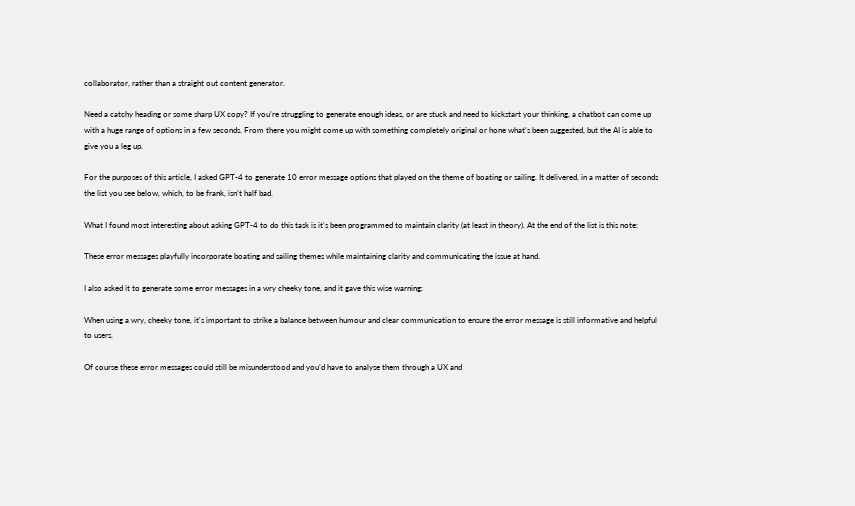collaborator, rather than a straight out content generator.

Need a catchy heading or some sharp UX copy? If you’re struggling to generate enough ideas, or are stuck and need to kickstart your thinking, a chatbot can come up with a huge range of options in a few seconds. From there you might come up with something completely original or hone what’s been suggested, but the AI is able to give you a leg up.

For the purposes of this article, I asked GPT-4 to generate 10 error message options that played on the theme of boating or sailing. It delivered, in a matter of seconds the list you see below, which, to be frank, isn’t half bad.

What I found most interesting about asking GPT-4 to do this task is it’s been programmed to maintain clarity (at least in theory). At the end of the list is this note:

These error messages playfully incorporate boating and sailing themes while maintaining clarity and communicating the issue at hand.

I also asked it to generate some error messages in a wry cheeky tone, and it gave this wise warning:

When using a wry, cheeky tone, it's important to strike a balance between humour and clear communication to ensure the error message is still informative and helpful to users.

Of course these error messages could still be misunderstood and you’d have to analyse them through a UX and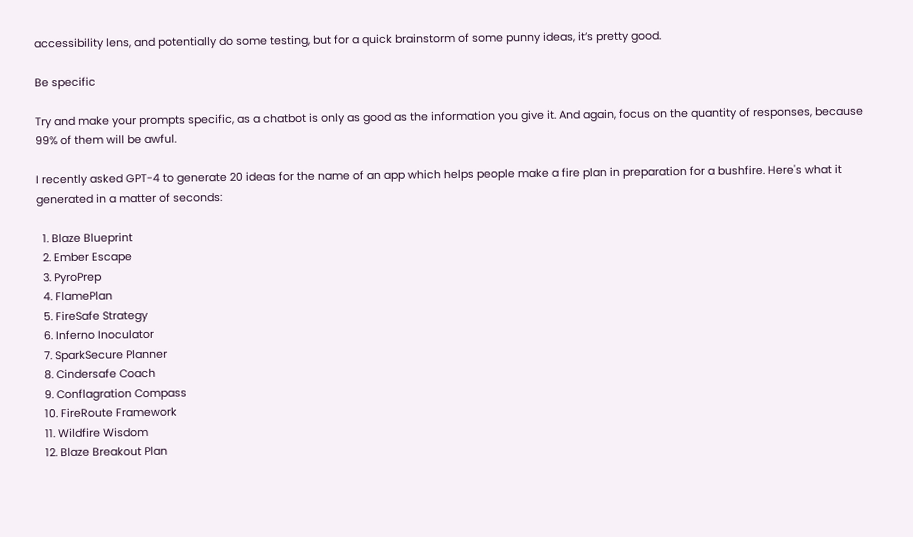accessibility lens, and potentially do some testing, but for a quick brainstorm of some punny ideas, it’s pretty good.

Be specific

Try and make your prompts specific, as a chatbot is only as good as the information you give it. And again, focus on the quantity of responses, because 99% of them will be awful.

I recently asked GPT-4 to generate 20 ideas for the name of an app which helps people make a fire plan in preparation for a bushfire. Here's what it generated in a matter of seconds:

  1. Blaze Blueprint
  2. Ember Escape
  3. PyroPrep
  4. FlamePlan
  5. FireSafe Strategy
  6. Inferno Inoculator
  7. SparkSecure Planner
  8. Cindersafe Coach
  9. Conflagration Compass
  10. FireRoute Framework
  11. Wildfire Wisdom
  12. Blaze Breakout Plan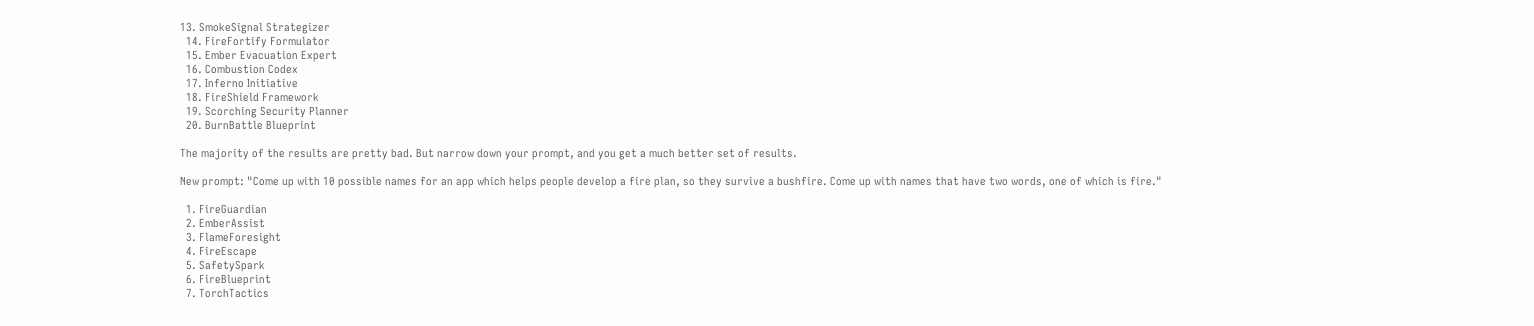13. SmokeSignal Strategizer
  14. FireFortify Formulator
  15. Ember Evacuation Expert
  16. Combustion Codex
  17. Inferno Initiative
  18. FireShield Framework
  19. Scorching Security Planner
  20. BurnBattle Blueprint

The majority of the results are pretty bad. But narrow down your prompt, and you get a much better set of results.

New prompt: "Come up with 10 possible names for an app which helps people develop a fire plan, so they survive a bushfire. Come up with names that have two words, one of which is fire."

  1. FireGuardian
  2. EmberAssist
  3. FlameForesight
  4. FireEscape
  5. SafetySpark
  6. FireBlueprint
  7. TorchTactics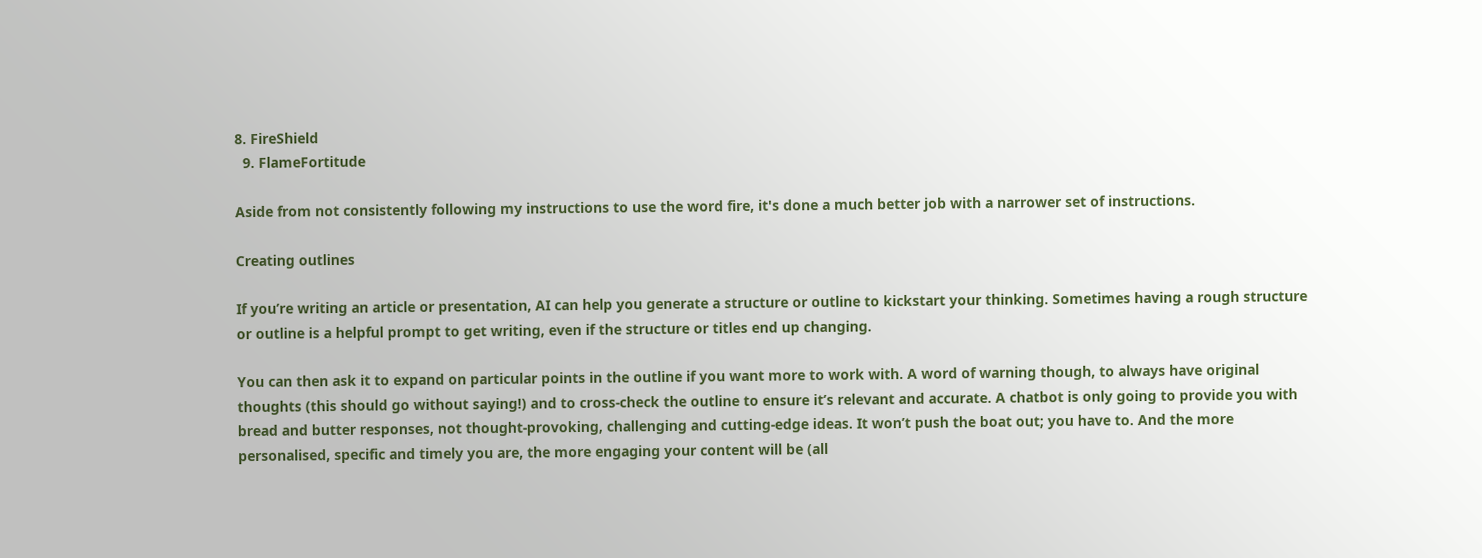8. FireShield
  9. FlameFortitude

Aside from not consistently following my instructions to use the word fire, it's done a much better job with a narrower set of instructions.

Creating outlines

If you’re writing an article or presentation, AI can help you generate a structure or outline to kickstart your thinking. Sometimes having a rough structure or outline is a helpful prompt to get writing, even if the structure or titles end up changing.

You can then ask it to expand on particular points in the outline if you want more to work with. A word of warning though, to always have original thoughts (this should go without saying!) and to cross-check the outline to ensure it’s relevant and accurate. A chatbot is only going to provide you with bread and butter responses, not thought-provoking, challenging and cutting-edge ideas. It won’t push the boat out; you have to. And the more personalised, specific and timely you are, the more engaging your content will be (all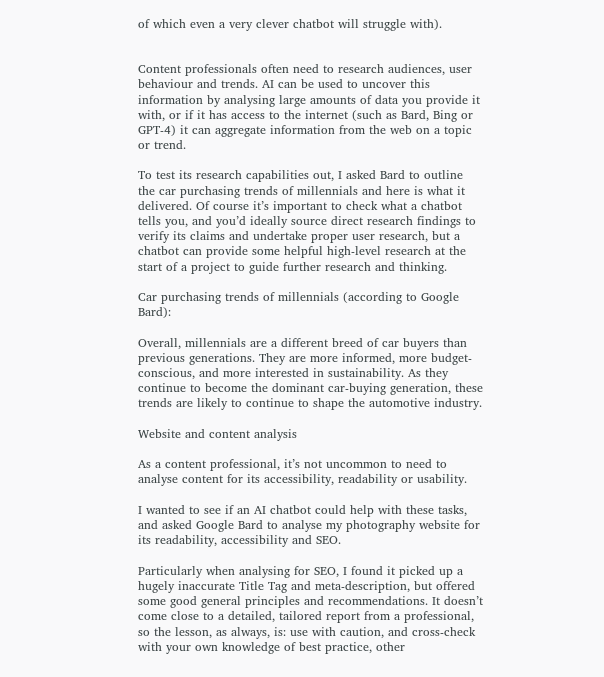of which even a very clever chatbot will struggle with).


Content professionals often need to research audiences, user behaviour and trends. AI can be used to uncover this information by analysing large amounts of data you provide it with, or if it has access to the internet (such as Bard, Bing or GPT-4) it can aggregate information from the web on a topic or trend.

To test its research capabilities out, I asked Bard to outline the car purchasing trends of millennials and here is what it delivered. Of course it’s important to check what a chatbot tells you, and you’d ideally source direct research findings to verify its claims and undertake proper user research, but a chatbot can provide some helpful high-level research at the start of a project to guide further research and thinking.

Car purchasing trends of millennials (according to Google Bard):

Overall, millennials are a different breed of car buyers than previous generations. They are more informed, more budget-conscious, and more interested in sustainability. As they continue to become the dominant car-buying generation, these trends are likely to continue to shape the automotive industry.

Website and content analysis

As a content professional, it’s not uncommon to need to analyse content for its accessibility, readability or usability.

I wanted to see if an AI chatbot could help with these tasks, and asked Google Bard to analyse my photography website for its readability, accessibility and SEO.

Particularly when analysing for SEO, I found it picked up a hugely inaccurate Title Tag and meta-description, but offered some good general principles and recommendations. It doesn’t come close to a detailed, tailored report from a professional, so the lesson, as always, is: use with caution, and cross-check with your own knowledge of best practice, other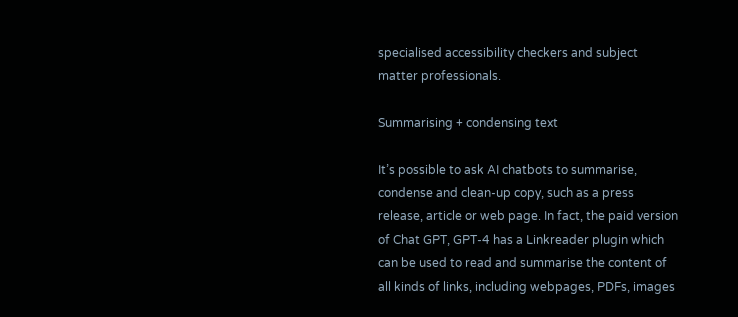specialised accessibility checkers and subject matter professionals.

Summarising + condensing text

It’s possible to ask AI chatbots to summarise, condense and clean-up copy, such as a press release, article or web page. In fact, the paid version of Chat GPT, GPT-4 has a Linkreader plugin which can be used to read and summarise the content of all kinds of links, including webpages, PDFs, images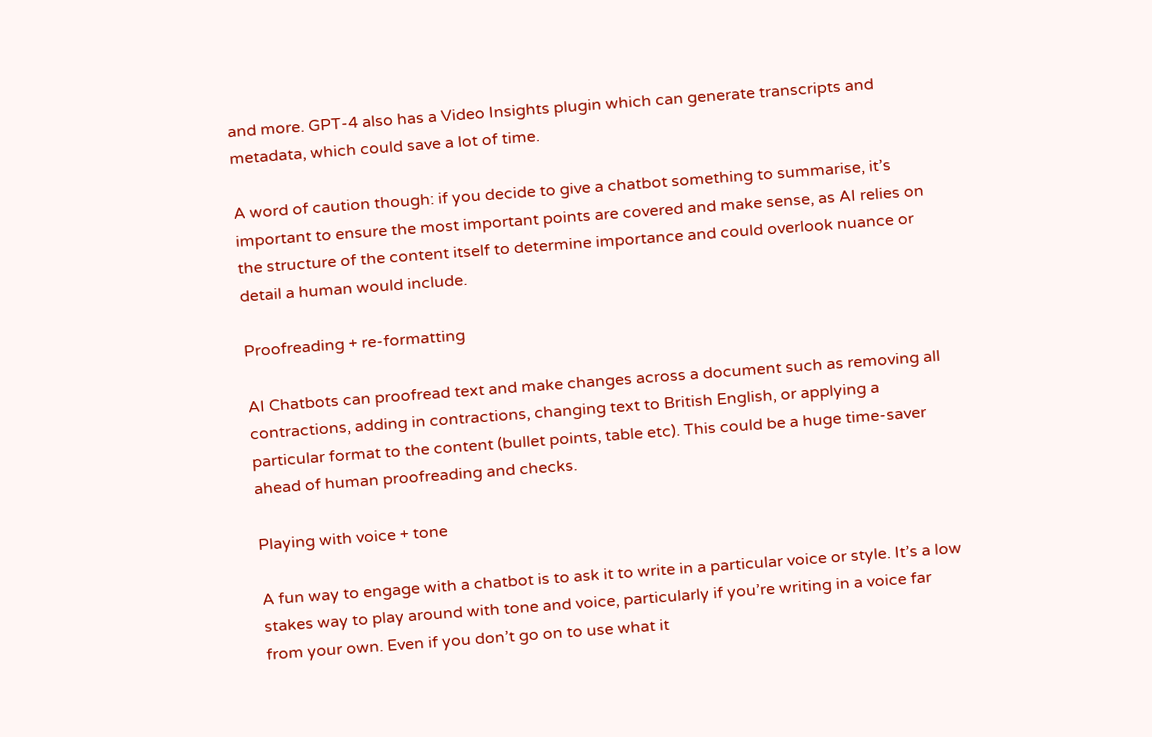and more. GPT-4 also has a Video Insights plugin which can generate transcripts and metadata, which could save a lot of time.

A word of caution though: if you decide to give a chatbot something to summarise, it’s important to ensure the most important points are covered and make sense, as AI relies on the structure of the content itself to determine importance and could overlook nuance or detail a human would include.

Proofreading + re-formatting

AI Chatbots can proofread text and make changes across a document such as removing all contractions, adding in contractions, changing text to British English, or applying a particular format to the content (bullet points, table etc). This could be a huge time-saver ahead of human proofreading and checks.

Playing with voice + tone

A fun way to engage with a chatbot is to ask it to write in a particular voice or style. It’s a low stakes way to play around with tone and voice, particularly if you’re writing in a voice far from your own. Even if you don’t go on to use what it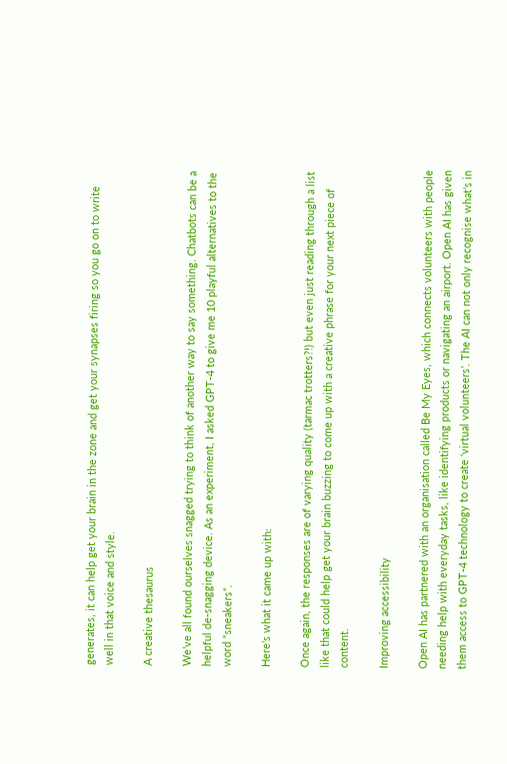generates, it can help get your brain in the zone and get your synapses firing so you go on to write well in that voice and style.

A creative thesaurus

We’ve all found ourselves snagged trying to think of another way to say something. Chatbots can be a helpful de-snagging device. As an experiment, I asked GPT-4 to give me 10 playful alternatives to the word “sneakers”.

Here’s what it came up with:

Once again, the responses are of varying quality (tarmac trotters?!) but even just reading through a list like that could help get your brain buzzing to come up with a creative phrase for your next piece of content.

Improving accessibility

Open AI has partnered with an organisation called Be My Eyes, which connects volunteers with people needing help with everyday tasks, like identifying products or navigating an airport. Open AI has given them access to GPT-4 technology to create ‘virtual volunteers’. The AI can not only recognise what’s in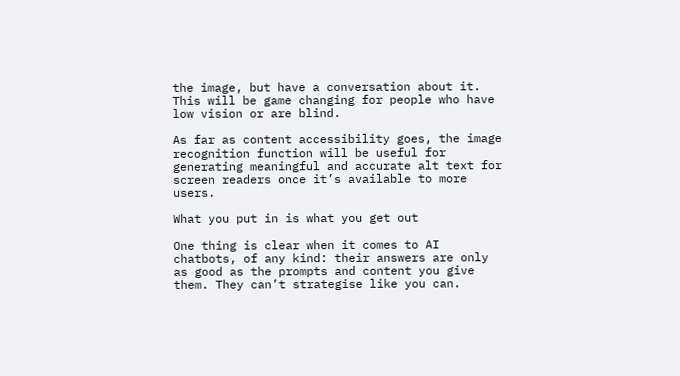the image, but have a conversation about it. This will be game changing for people who have low vision or are blind.

As far as content accessibility goes, the image recognition function will be useful for generating meaningful and accurate alt text for screen readers once it’s available to more users.

What you put in is what you get out

One thing is clear when it comes to AI chatbots, of any kind: their answers are only as good as the prompts and content you give them. They can’t strategise like you can.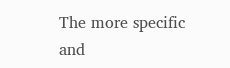The more specific and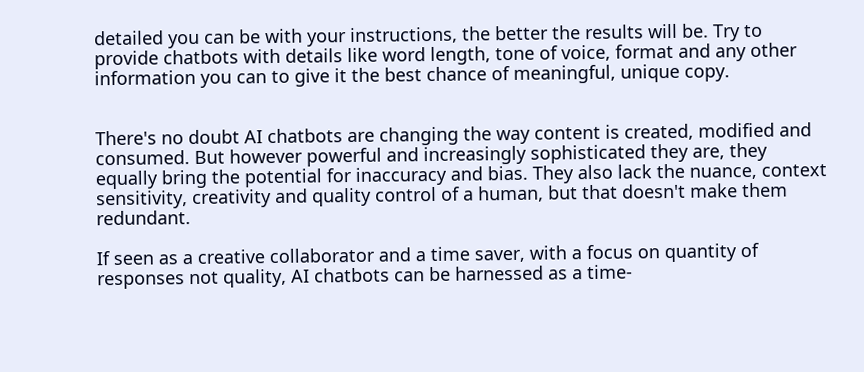detailed you can be with your instructions, the better the results will be. Try to provide chatbots with details like word length, tone of voice, format and any other information you can to give it the best chance of meaningful, unique copy.


There's no doubt AI chatbots are changing the way content is created, modified and consumed. But however powerful and increasingly sophisticated they are, they equally bring the potential for inaccuracy and bias. They also lack the nuance, context sensitivity, creativity and quality control of a human, but that doesn't make them redundant.

If seen as a creative collaborator and a time saver, with a focus on quantity of responses not quality, AI chatbots can be harnessed as a time-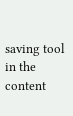saving tool in the content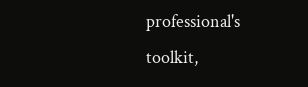professional's toolkit,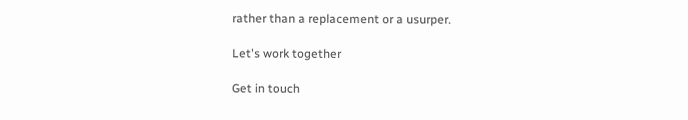rather than a replacement or a usurper.

Let's work together

Get in touch